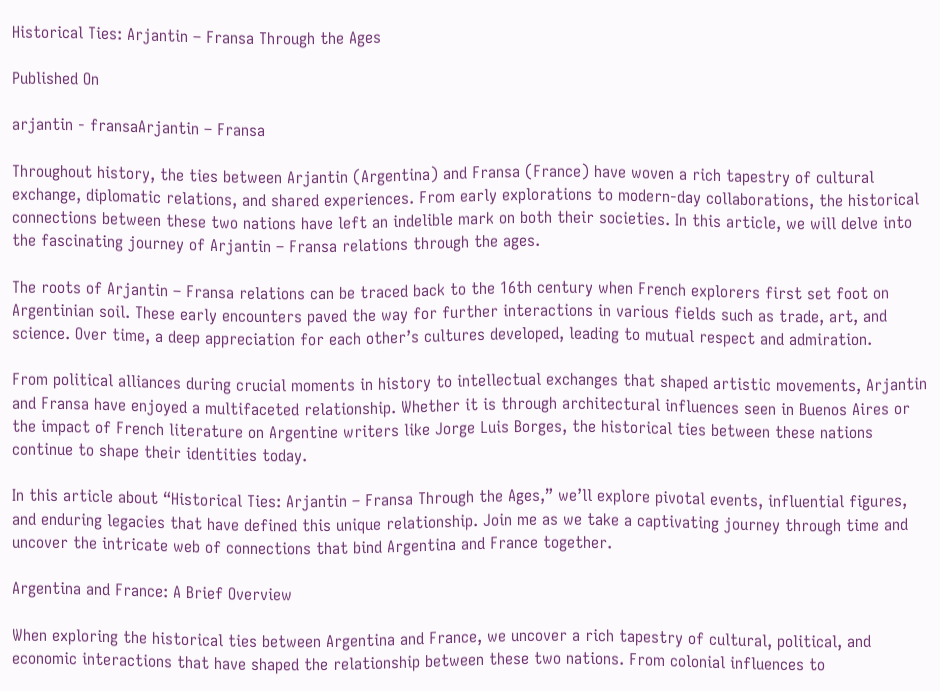Historical Ties: Arjantin – Fransa Through the Ages

Published On

arjantin - fransaArjantin – Fransa

Throughout history, the ties between Arjantin (Argentina) and Fransa (France) have woven a rich tapestry of cultural exchange, diplomatic relations, and shared experiences. From early explorations to modern-day collaborations, the historical connections between these two nations have left an indelible mark on both their societies. In this article, we will delve into the fascinating journey of Arjantin – Fransa relations through the ages.

The roots of Arjantin – Fransa relations can be traced back to the 16th century when French explorers first set foot on Argentinian soil. These early encounters paved the way for further interactions in various fields such as trade, art, and science. Over time, a deep appreciation for each other’s cultures developed, leading to mutual respect and admiration.

From political alliances during crucial moments in history to intellectual exchanges that shaped artistic movements, Arjantin and Fransa have enjoyed a multifaceted relationship. Whether it is through architectural influences seen in Buenos Aires or the impact of French literature on Argentine writers like Jorge Luis Borges, the historical ties between these nations continue to shape their identities today.

In this article about “Historical Ties: Arjantin – Fransa Through the Ages,” we’ll explore pivotal events, influential figures, and enduring legacies that have defined this unique relationship. Join me as we take a captivating journey through time and uncover the intricate web of connections that bind Argentina and France together.

Argentina and France: A Brief Overview

When exploring the historical ties between Argentina and France, we uncover a rich tapestry of cultural, political, and economic interactions that have shaped the relationship between these two nations. From colonial influences to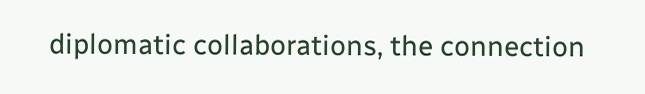diplomatic collaborations, the connection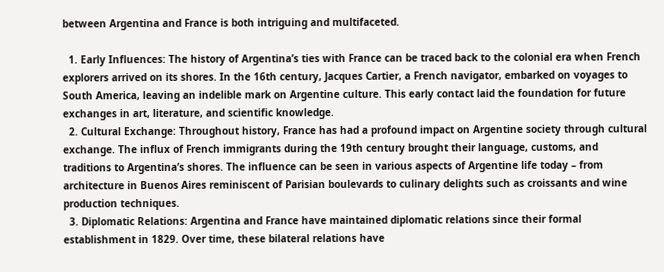between Argentina and France is both intriguing and multifaceted.

  1. Early Influences: The history of Argentina’s ties with France can be traced back to the colonial era when French explorers arrived on its shores. In the 16th century, Jacques Cartier, a French navigator, embarked on voyages to South America, leaving an indelible mark on Argentine culture. This early contact laid the foundation for future exchanges in art, literature, and scientific knowledge.
  2. Cultural Exchange: Throughout history, France has had a profound impact on Argentine society through cultural exchange. The influx of French immigrants during the 19th century brought their language, customs, and traditions to Argentina’s shores. The influence can be seen in various aspects of Argentine life today – from architecture in Buenos Aires reminiscent of Parisian boulevards to culinary delights such as croissants and wine production techniques.
  3. Diplomatic Relations: Argentina and France have maintained diplomatic relations since their formal establishment in 1829. Over time, these bilateral relations have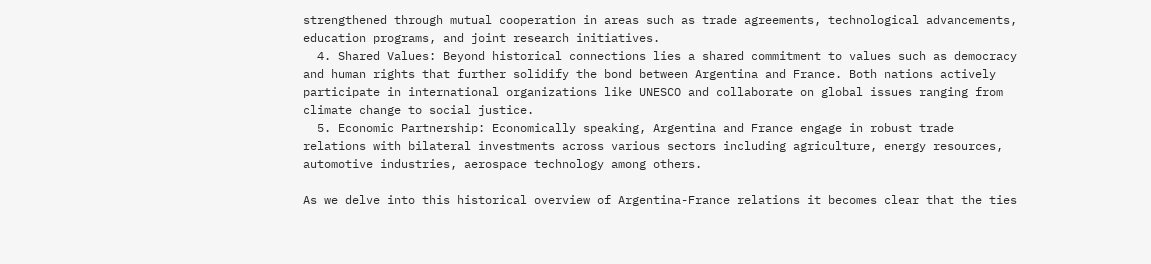strengthened through mutual cooperation in areas such as trade agreements, technological advancements, education programs, and joint research initiatives.
  4. Shared Values: Beyond historical connections lies a shared commitment to values such as democracy and human rights that further solidify the bond between Argentina and France. Both nations actively participate in international organizations like UNESCO and collaborate on global issues ranging from climate change to social justice.
  5. Economic Partnership: Economically speaking, Argentina and France engage in robust trade relations with bilateral investments across various sectors including agriculture, energy resources, automotive industries, aerospace technology among others.

As we delve into this historical overview of Argentina-France relations it becomes clear that the ties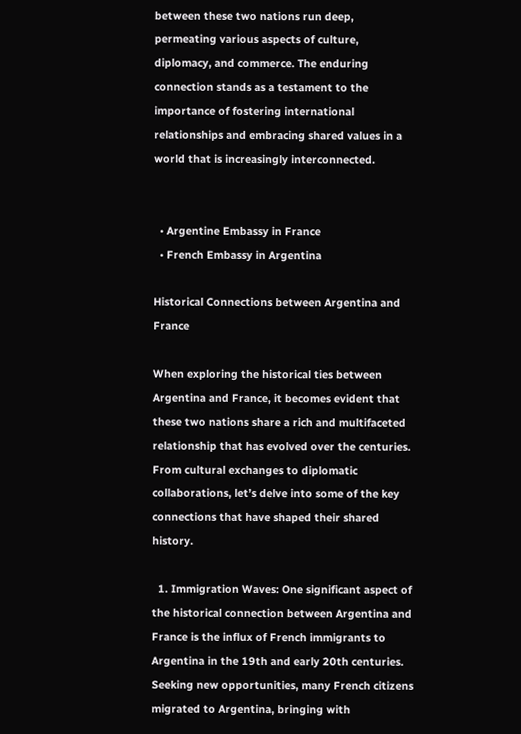between these two nations run deep, permeating various aspects of culture, diplomacy, and commerce. The enduring connection stands as a testament to the importance of fostering international relationships and embracing shared values in a world that is increasingly interconnected.


  • Argentine Embassy in France
  • French Embassy in Argentina

Historical Connections between Argentina and France

When exploring the historical ties between Argentina and France, it becomes evident that these two nations share a rich and multifaceted relationship that has evolved over the centuries. From cultural exchanges to diplomatic collaborations, let’s delve into some of the key connections that have shaped their shared history.

  1. Immigration Waves: One significant aspect of the historical connection between Argentina and France is the influx of French immigrants to Argentina in the 19th and early 20th centuries. Seeking new opportunities, many French citizens migrated to Argentina, bringing with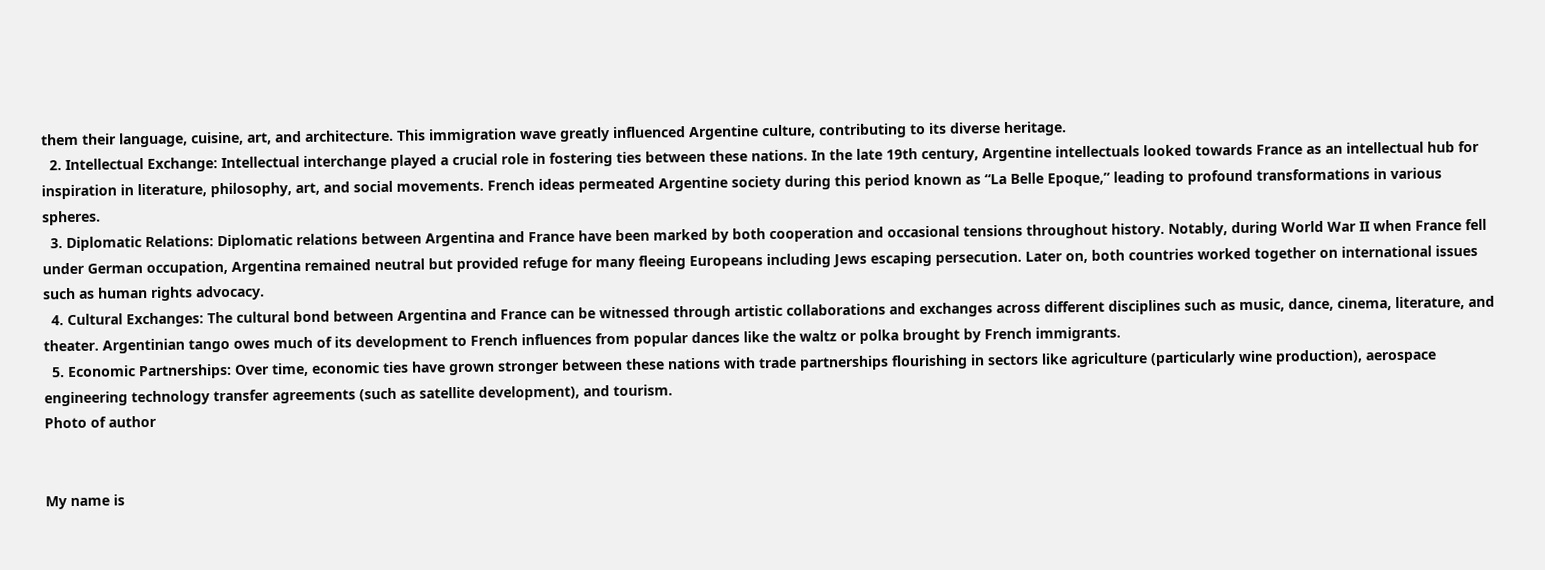them their language, cuisine, art, and architecture. This immigration wave greatly influenced Argentine culture, contributing to its diverse heritage.
  2. Intellectual Exchange: Intellectual interchange played a crucial role in fostering ties between these nations. In the late 19th century, Argentine intellectuals looked towards France as an intellectual hub for inspiration in literature, philosophy, art, and social movements. French ideas permeated Argentine society during this period known as “La Belle Epoque,” leading to profound transformations in various spheres.
  3. Diplomatic Relations: Diplomatic relations between Argentina and France have been marked by both cooperation and occasional tensions throughout history. Notably, during World War II when France fell under German occupation, Argentina remained neutral but provided refuge for many fleeing Europeans including Jews escaping persecution. Later on, both countries worked together on international issues such as human rights advocacy.
  4. Cultural Exchanges: The cultural bond between Argentina and France can be witnessed through artistic collaborations and exchanges across different disciplines such as music, dance, cinema, literature, and theater. Argentinian tango owes much of its development to French influences from popular dances like the waltz or polka brought by French immigrants.
  5. Economic Partnerships: Over time, economic ties have grown stronger between these nations with trade partnerships flourishing in sectors like agriculture (particularly wine production), aerospace engineering technology transfer agreements (such as satellite development), and tourism.
Photo of author


My name is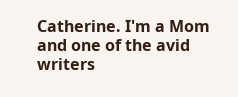Catherine. I'm a Mom and one of the avid writers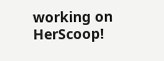working on HerScoop!